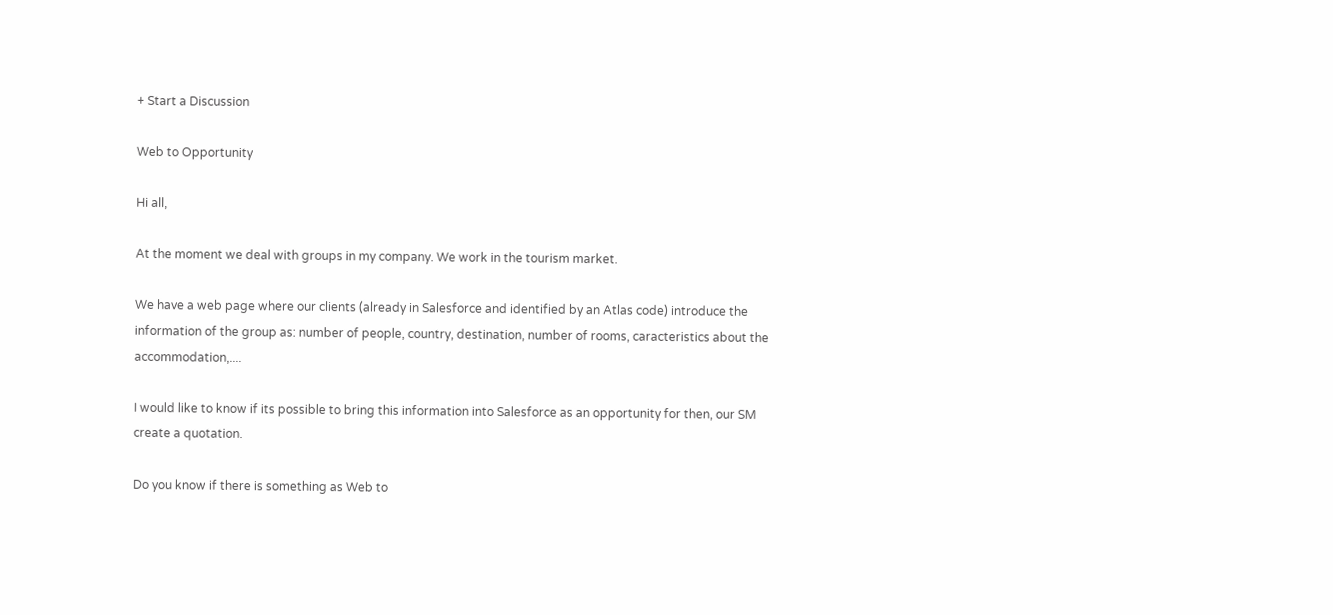+ Start a Discussion

Web to Opportunity

Hi all,

At the moment we deal with groups in my company. We work in the tourism market.

We have a web page where our clients (already in Salesforce and identified by an Atlas code) introduce the information of the group as: number of people, country, destination, number of rooms, caracteristics about the accommodation,....

I would like to know if its possible to bring this information into Salesforce as an opportunity for then, our SM create a quotation.

Do you know if there is something as Web to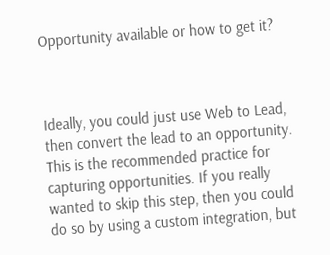Opportunity available or how to get it?



Ideally, you could just use Web to Lead, then convert the lead to an opportunity. This is the recommended practice for capturing opportunities. If you really wanted to skip this step, then you could do so by using a custom integration, but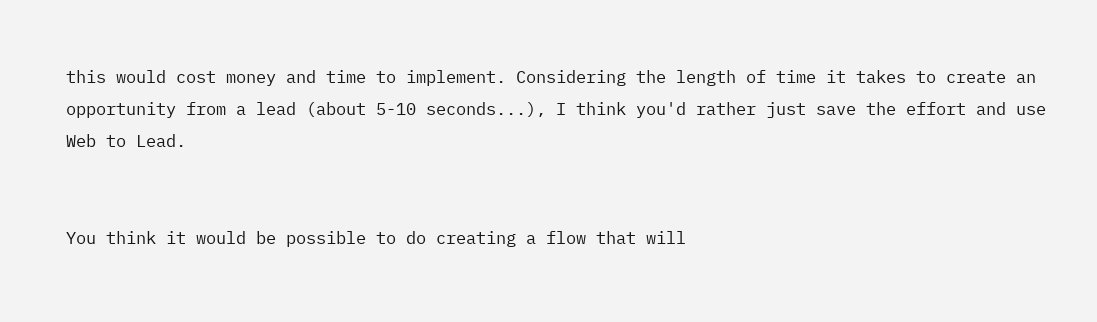this would cost money and time to implement. Considering the length of time it takes to create an opportunity from a lead (about 5-10 seconds...), I think you'd rather just save the effort and use Web to Lead.


You think it would be possible to do creating a flow that will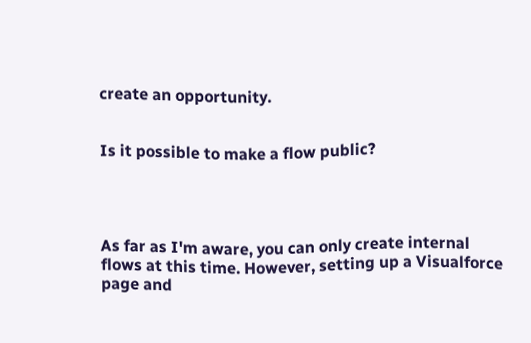create an opportunity.


Is it possible to make a flow public?




As far as I'm aware, you can only create internal flows at this time. However, setting up a Visualforce page and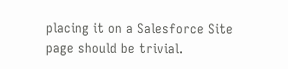placing it on a Salesforce Site page should be trivial.